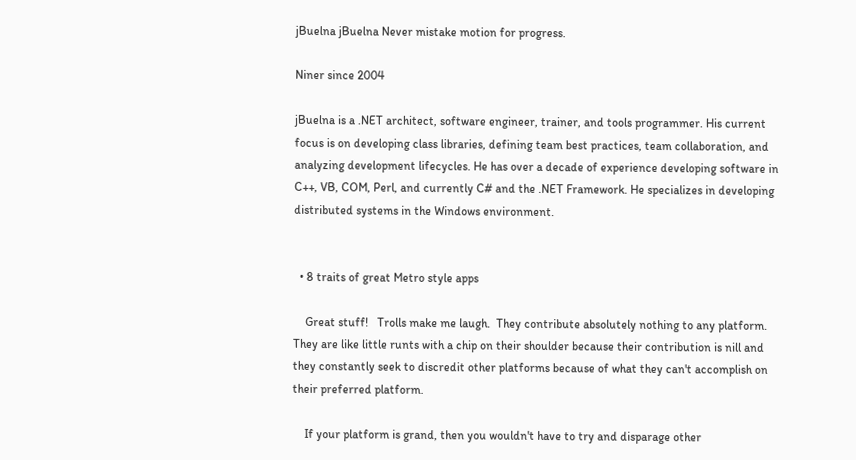jBuelna jBuelna Never mistake motion for progress.

Niner since 2004

jBuelna is a .NET architect, software engineer, trainer, and tools programmer. His current focus is on developing class libraries, defining team best practices, team collaboration, and analyzing development lifecycles. He has over a decade of experience developing software in C++, VB, COM, Perl, and currently C# and the .NET Framework. He specializes in developing distributed systems in the Windows environment.


  • 8 traits of great Metro style apps

    Great stuff!   Trolls make me laugh.  They contribute absolutely nothing to any platform.   They are like little runts with a chip on their shoulder because their contribution is nill and they constantly seek to discredit other platforms because of what they can't accomplish on their preferred platform.

    If your platform is grand, then you wouldn't have to try and disparage other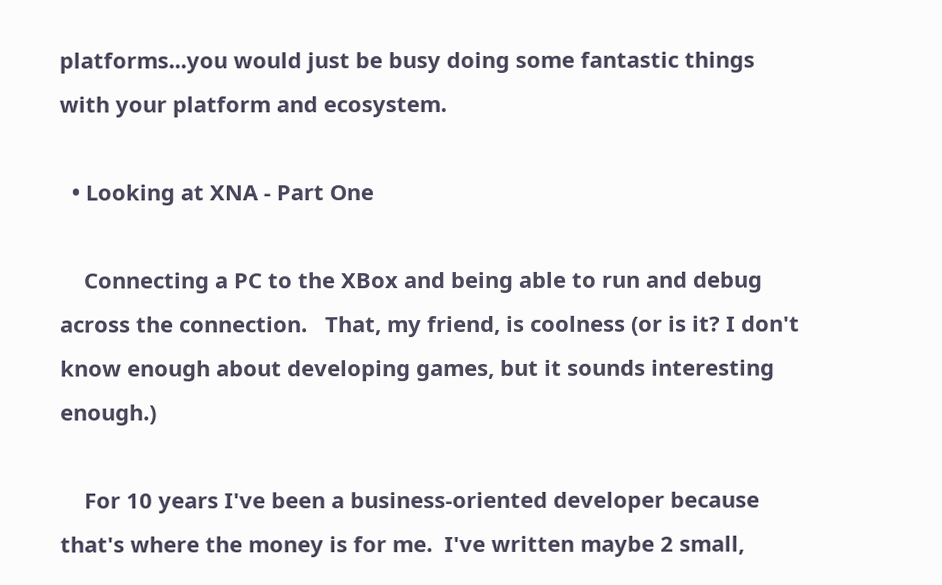platforms...you would just be busy doing some fantastic things with your platform and ecosystem.

  • Looking at XNA - Part One

    Connecting a PC to the XBox and being able to run and debug across the connection.   That, my friend, is coolness (or is it? I don't know enough about developing games, but it sounds interesting enough.)

    For 10 years I've been a business-oriented developer because that's where the money is for me.  I've written maybe 2 small,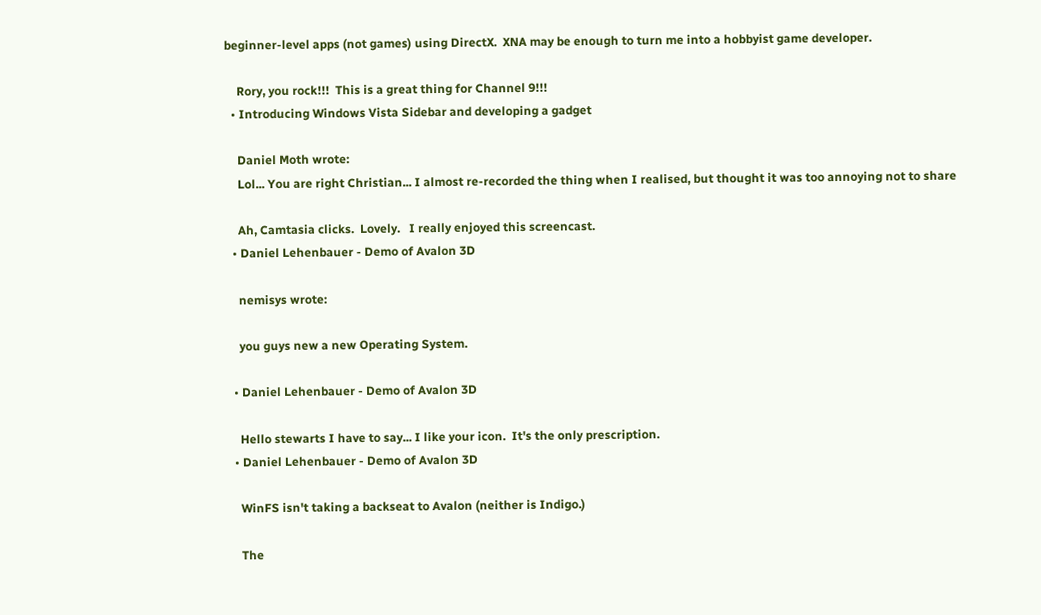beginner-level apps (not games) using DirectX.  XNA may be enough to turn me into a hobbyist game developer.

    Rory, you rock!!!  This is a great thing for Channel 9!!!
  • Introducing Windows Vista Sidebar and developing a gadget

    Daniel Moth wrote:
    Lol... You are right Christian... I almost re-recorded the thing when I realised, but thought it was too annoying not to share

    Ah, Camtasia clicks.  Lovely.   I really enjoyed this screencast.
  • Daniel Lehenbauer - Demo of Avalon 3D

    nemisys wrote:

    you guys new a new Operating System.

  • Daniel Lehenbauer - Demo of Avalon 3D

    Hello stewarts I have to say... I like your icon.  It's the only prescription.
  • Daniel Lehenbauer - Demo of Avalon 3D

    WinFS isn't taking a backseat to Avalon (neither is Indigo.)

    The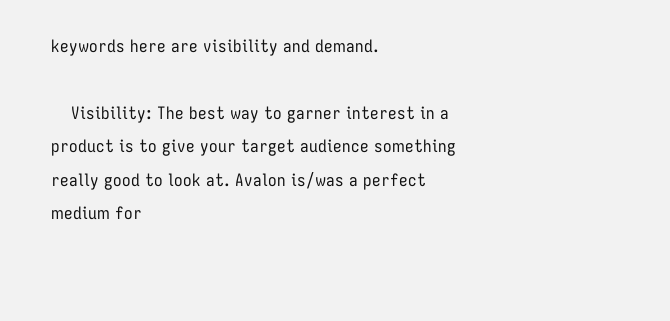keywords here are visibility and demand.

    Visibility: The best way to garner interest in a product is to give your target audience something  really good to look at. Avalon is/was a perfect medium for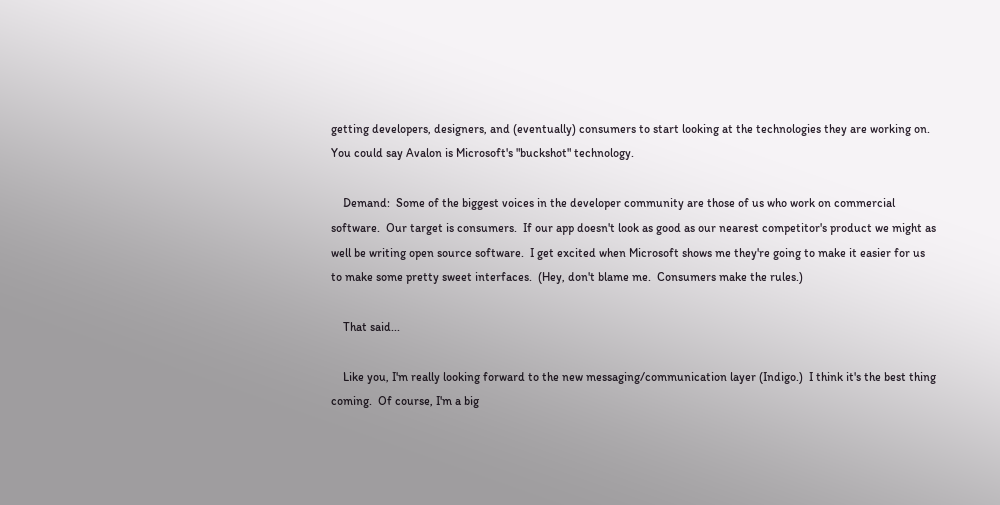getting developers, designers, and (eventually) consumers to start looking at the technologies they are working on.  You could say Avalon is Microsoft's "buckshot" technology.

    Demand:  Some of the biggest voices in the developer community are those of us who work on commercial software.  Our target is consumers.  If our app doesn't look as good as our nearest competitor's product we might as well be writing open source software.  I get excited when Microsoft shows me they're going to make it easier for us to make some pretty sweet interfaces.  (Hey, don't blame me.  Consumers make the rules.)

    That said...

    Like you, I'm really looking forward to the new messaging/communication layer (Indigo.)  I think it's the best thing coming.  Of course, I'm a big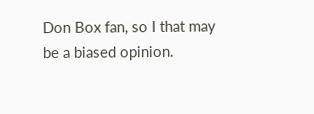Don Box fan, so I that may be a biased opinion.